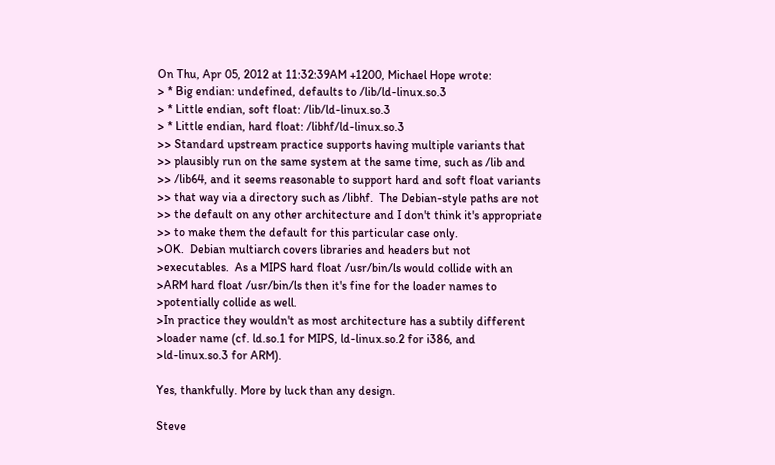On Thu, Apr 05, 2012 at 11:32:39AM +1200, Michael Hope wrote:
> * Big endian: undefined, defaults to /lib/ld-linux.so.3
> * Little endian, soft float: /lib/ld-linux.so.3
> * Little endian, hard float: /libhf/ld-linux.so.3
>> Standard upstream practice supports having multiple variants that
>> plausibly run on the same system at the same time, such as /lib and
>> /lib64, and it seems reasonable to support hard and soft float variants
>> that way via a directory such as /libhf.  The Debian-style paths are not
>> the default on any other architecture and I don't think it's appropriate
>> to make them the default for this particular case only.
>OK.  Debian multiarch covers libraries and headers but not
>executables.  As a MIPS hard float /usr/bin/ls would collide with an
>ARM hard float /usr/bin/ls then it's fine for the loader names to
>potentially collide as well.
>In practice they wouldn't as most architecture has a subtily different
>loader name (cf. ld.so.1 for MIPS, ld-linux.so.2 for i386, and
>ld-linux.so.3 for ARM).

Yes, thankfully. More by luck than any design.

Steve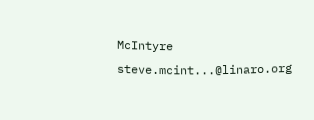McIntyre                                steve.mcint...@linaro.org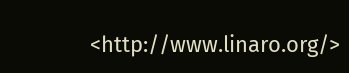<http://www.linaro.org/>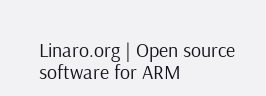Linaro.org | Open source software for ARM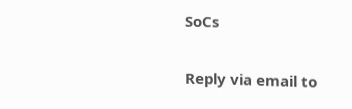SoCs

Reply via email to